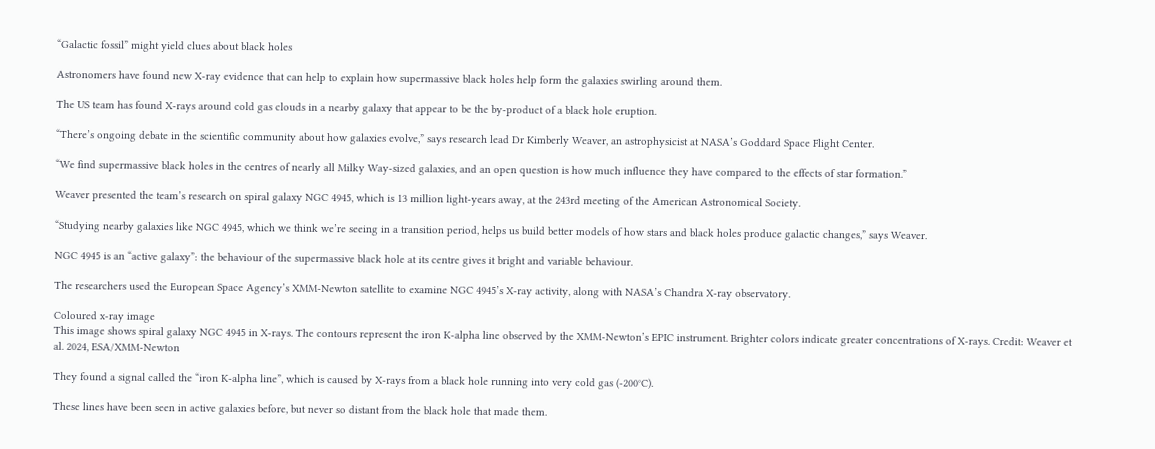“Galactic fossil” might yield clues about black holes

Astronomers have found new X-ray evidence that can help to explain how supermassive black holes help form the galaxies swirling around them.

The US team has found X-rays around cold gas clouds in a nearby galaxy that appear to be the by-product of a black hole eruption.

“There’s ongoing debate in the scientific community about how galaxies evolve,” says research lead Dr Kimberly Weaver, an astrophysicist at NASA’s Goddard Space Flight Center.

“We find supermassive black holes in the centres of nearly all Milky Way-sized galaxies, and an open question is how much influence they have compared to the effects of star formation.”

Weaver presented the team’s research on spiral galaxy NGC 4945, which is 13 million light-years away, at the 243rd meeting of the American Astronomical Society.

“Studying nearby galaxies like NGC 4945, which we think we’re seeing in a transition period, helps us build better models of how stars and black holes produce galactic changes,” says Weaver.

NGC 4945 is an “active galaxy”: the behaviour of the supermassive black hole at its centre gives it bright and variable behaviour.

The researchers used the European Space Agency’s XMM-Newton satellite to examine NGC 4945’s X-ray activity, along with NASA’s Chandra X-ray observatory.

Coloured x-ray image
This image shows spiral galaxy NGC 4945 in X-rays. The contours represent the iron K-alpha line observed by the XMM-Newton’s EPIC instrument. Brighter colors indicate greater concentrations of X-rays. Credit: Weaver et al. 2024, ESA/XMM-Newton

They found a signal called the “iron K-alpha line”, which is caused by X-rays from a black hole running into very cold gas (-200°C).

These lines have been seen in active galaxies before, but never so distant from the black hole that made them.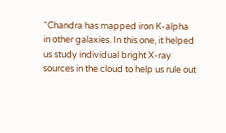“Chandra has mapped iron K-alpha in other galaxies. In this one, it helped us study individual bright X-ray sources in the cloud to help us rule out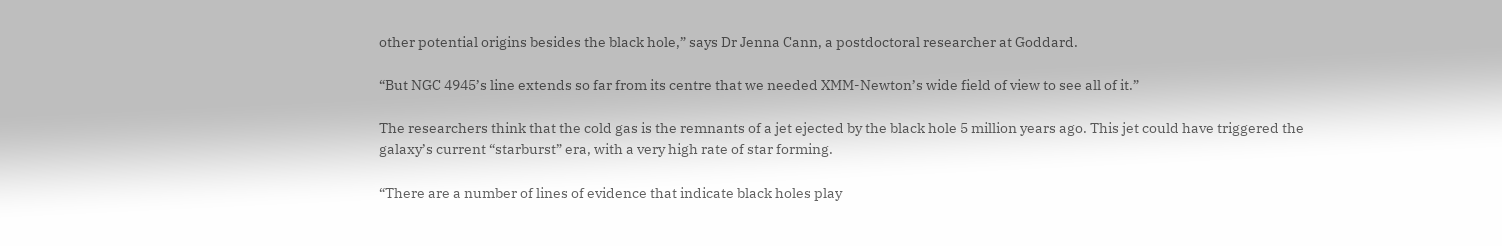other potential origins besides the black hole,” says Dr Jenna Cann, a postdoctoral researcher at Goddard.

“But NGC 4945’s line extends so far from its centre that we needed XMM-Newton’s wide field of view to see all of it.”

The researchers think that the cold gas is the remnants of a jet ejected by the black hole 5 million years ago. This jet could have triggered the galaxy’s current “starburst” era, with a very high rate of star forming.

“There are a number of lines of evidence that indicate black holes play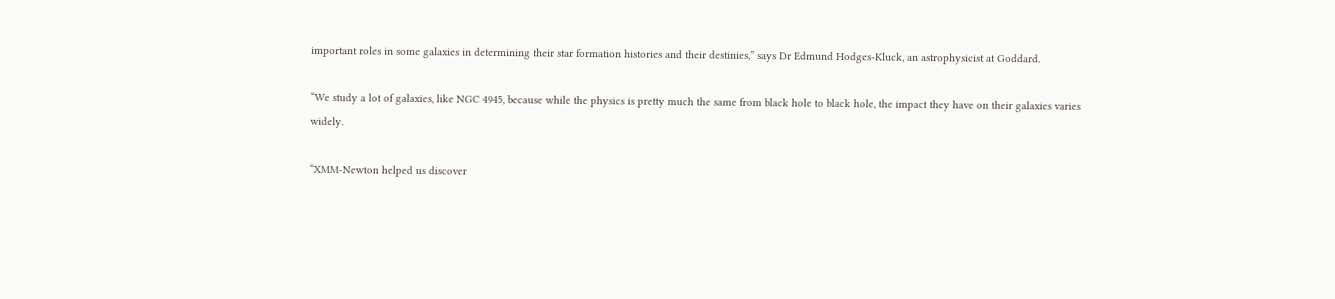important roles in some galaxies in determining their star formation histories and their destinies,” says Dr Edmund Hodges-Kluck, an astrophysicist at Goddard.

“We study a lot of galaxies, like NGC 4945, because while the physics is pretty much the same from black hole to black hole, the impact they have on their galaxies varies widely.

“XMM-Newton helped us discover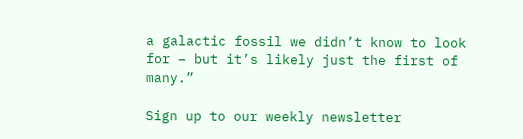a galactic fossil we didn’t know to look for – but it’s likely just the first of many.”

Sign up to our weekly newsletter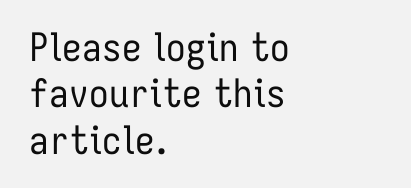Please login to favourite this article.